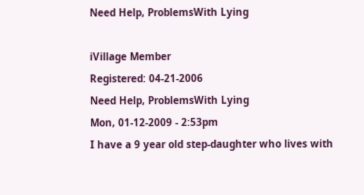Need Help, ProblemsWith Lying

iVillage Member
Registered: 04-21-2006
Need Help, ProblemsWith Lying
Mon, 01-12-2009 - 2:53pm
I have a 9 year old step-daughter who lives with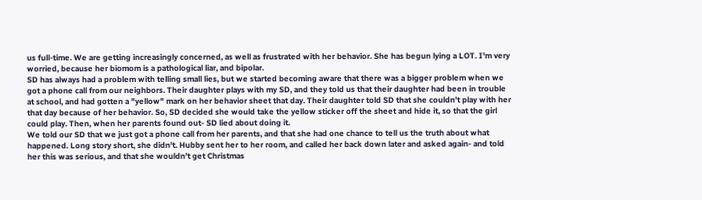us full-time. We are getting increasingly concerned, as well as frustrated with her behavior. She has begun lying a LOT. I'm very worried, because her biomom is a pathological liar, and bipolar.
SD has always had a problem with telling small lies, but we started becoming aware that there was a bigger problem when we got a phone call from our neighbors. Their daughter plays with my SD, and they told us that their daughter had been in trouble at school, and had gotten a "yellow" mark on her behavior sheet that day. Their daughter told SD that she couldn't play with her that day because of her behavior. So, SD decided she would take the yellow sticker off the sheet and hide it, so that the girl could play. Then, when her parents found out- SD lied about doing it.
We told our SD that we just got a phone call from her parents, and that she had one chance to tell us the truth about what happened. Long story short, she didn't. Hubby sent her to her room, and called her back down later and asked again- and told her this was serious, and that she wouldn't get Christmas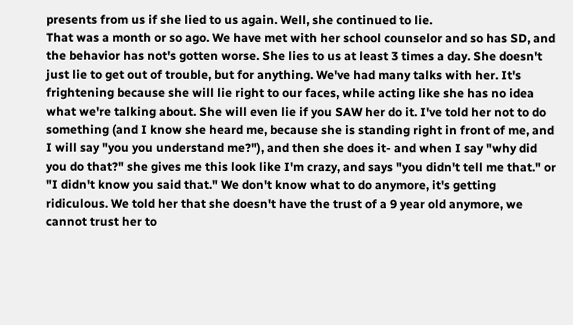presents from us if she lied to us again. Well, she continued to lie.
That was a month or so ago. We have met with her school counselor and so has SD, and the behavior has not's gotten worse. She lies to us at least 3 times a day. She doesn't just lie to get out of trouble, but for anything. We've had many talks with her. It's frightening because she will lie right to our faces, while acting like she has no idea what we're talking about. She will even lie if you SAW her do it. I've told her not to do something (and I know she heard me, because she is standing right in front of me, and I will say "you you understand me?"), and then she does it- and when I say "why did you do that?" she gives me this look like I'm crazy, and says "you didn't tell me that." or "I didn't know you said that." We don't know what to do anymore, it's getting ridiculous. We told her that she doesn't have the trust of a 9 year old anymore, we cannot trust her to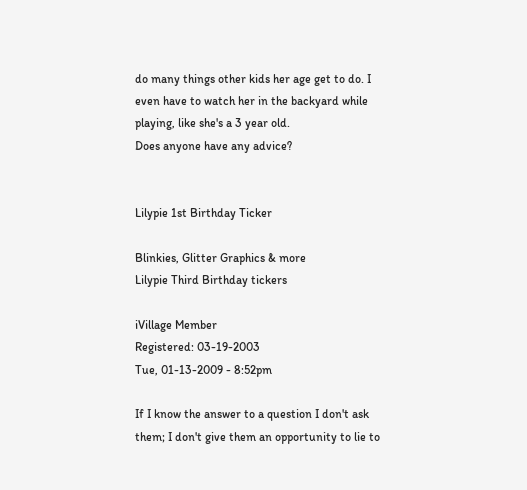do many things other kids her age get to do. I even have to watch her in the backyard while playing, like she's a 3 year old.
Does anyone have any advice?


Lilypie 1st Birthday Ticker

Blinkies, Glitter Graphics & more
Lilypie Third Birthday tickers

iVillage Member
Registered: 03-19-2003
Tue, 01-13-2009 - 8:52pm

If I know the answer to a question I don't ask them; I don't give them an opportunity to lie to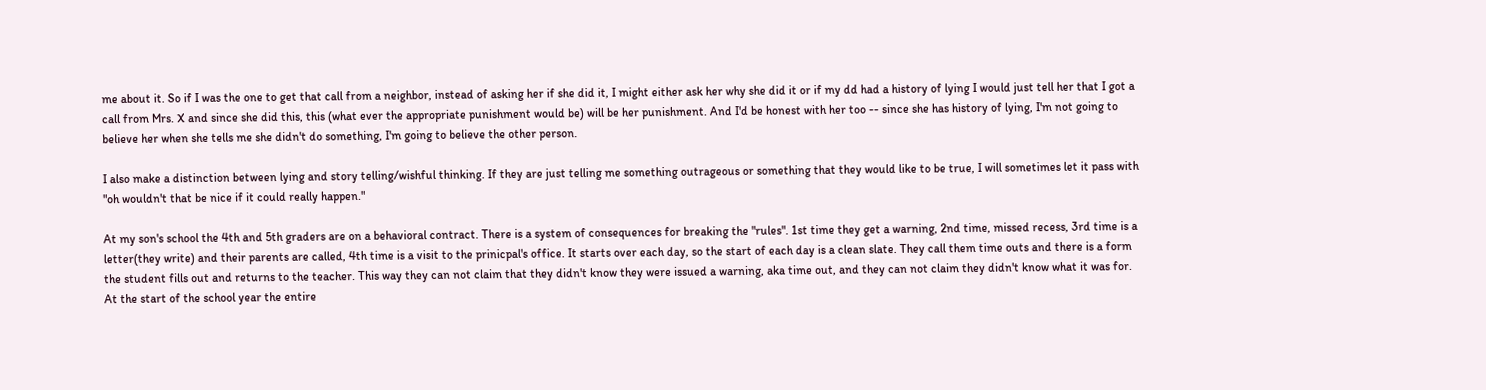me about it. So if I was the one to get that call from a neighbor, instead of asking her if she did it, I might either ask her why she did it or if my dd had a history of lying I would just tell her that I got a call from Mrs. X and since she did this, this (what ever the appropriate punishment would be) will be her punishment. And I'd be honest with her too -- since she has history of lying, I'm not going to believe her when she tells me she didn't do something, I'm going to believe the other person.

I also make a distinction between lying and story telling/wishful thinking. If they are just telling me something outrageous or something that they would like to be true, I will sometimes let it pass with "oh wouldn't that be nice if it could really happen."

At my son's school the 4th and 5th graders are on a behavioral contract. There is a system of consequences for breaking the "rules". 1st time they get a warning, 2nd time, missed recess, 3rd time is a letter(they write) and their parents are called, 4th time is a visit to the prinicpal's office. It starts over each day, so the start of each day is a clean slate. They call them time outs and there is a form the student fills out and returns to the teacher. This way they can not claim that they didn't know they were issued a warning, aka time out, and they can not claim they didn't know what it was for. At the start of the school year the entire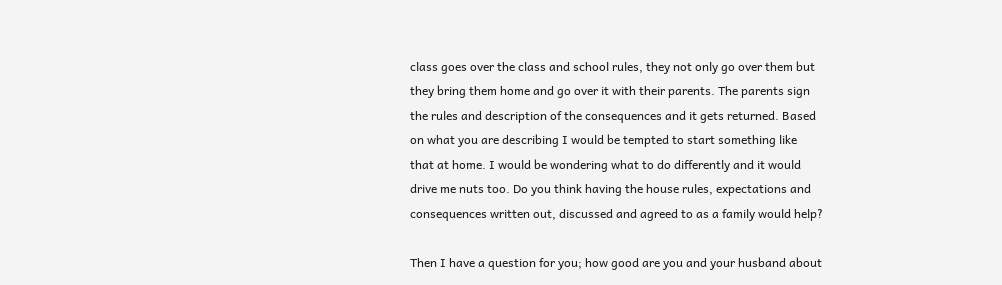class goes over the class and school rules, they not only go over them but they bring them home and go over it with their parents. The parents sign the rules and description of the consequences and it gets returned. Based on what you are describing I would be tempted to start something like that at home. I would be wondering what to do differently and it would drive me nuts too. Do you think having the house rules, expectations and consequences written out, discussed and agreed to as a family would help?

Then I have a question for you; how good are you and your husband about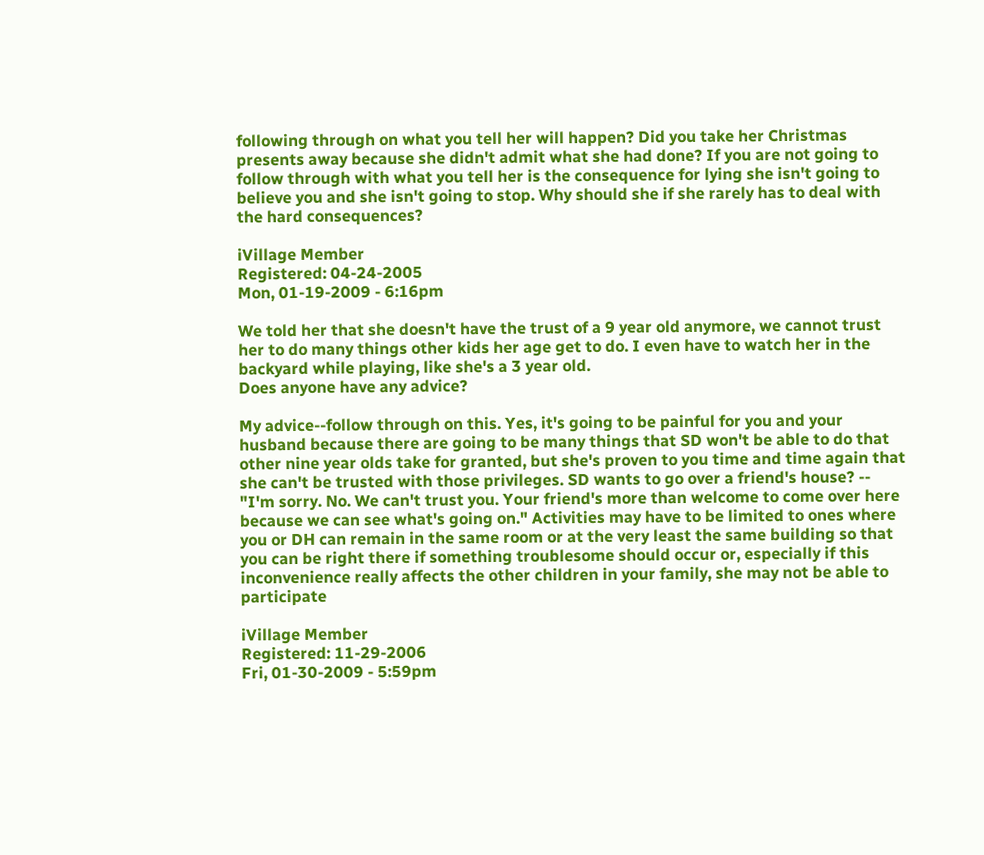following through on what you tell her will happen? Did you take her Christmas presents away because she didn't admit what she had done? If you are not going to follow through with what you tell her is the consequence for lying she isn't going to believe you and she isn't going to stop. Why should she if she rarely has to deal with the hard consequences?

iVillage Member
Registered: 04-24-2005
Mon, 01-19-2009 - 6:16pm

We told her that she doesn't have the trust of a 9 year old anymore, we cannot trust her to do many things other kids her age get to do. I even have to watch her in the backyard while playing, like she's a 3 year old.
Does anyone have any advice?

My advice--follow through on this. Yes, it's going to be painful for you and your husband because there are going to be many things that SD won't be able to do that other nine year olds take for granted, but she's proven to you time and time again that she can't be trusted with those privileges. SD wants to go over a friend's house? -- "I'm sorry. No. We can't trust you. Your friend's more than welcome to come over here because we can see what's going on." Activities may have to be limited to ones where you or DH can remain in the same room or at the very least the same building so that you can be right there if something troublesome should occur or, especially if this inconvenience really affects the other children in your family, she may not be able to participate

iVillage Member
Registered: 11-29-2006
Fri, 01-30-2009 - 5:59pm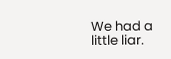We had a little liar.